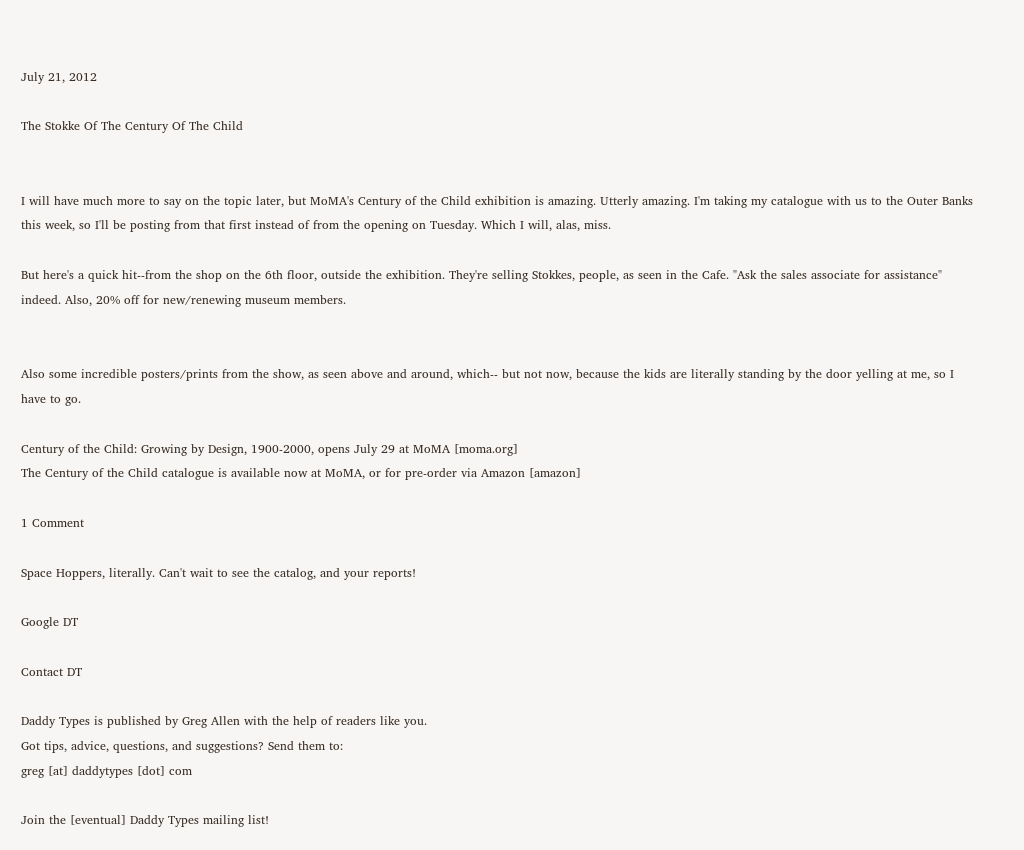July 21, 2012

The Stokke Of The Century Of The Child


I will have much more to say on the topic later, but MoMA's Century of the Child exhibition is amazing. Utterly amazing. I'm taking my catalogue with us to the Outer Banks this week, so I'll be posting from that first instead of from the opening on Tuesday. Which I will, alas, miss.

But here's a quick hit--from the shop on the 6th floor, outside the exhibition. They're selling Stokkes, people, as seen in the Cafe. "Ask the sales associate for assistance" indeed. Also, 20% off for new/renewing museum members.


Also some incredible posters/prints from the show, as seen above and around, which-- but not now, because the kids are literally standing by the door yelling at me, so I have to go.

Century of the Child: Growing by Design, 1900-2000, opens July 29 at MoMA [moma.org]
The Century of the Child catalogue is available now at MoMA, or for pre-order via Amazon [amazon]

1 Comment

Space Hoppers, literally. Can't wait to see the catalog, and your reports!

Google DT

Contact DT

Daddy Types is published by Greg Allen with the help of readers like you.
Got tips, advice, questions, and suggestions? Send them to:
greg [at] daddytypes [dot] com

Join the [eventual] Daddy Types mailing list!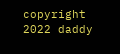copyright 2022 daddy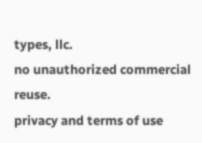types, llc.
no unauthorized commercial reuse.
privacy and terms of use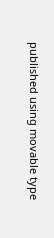published using movable type